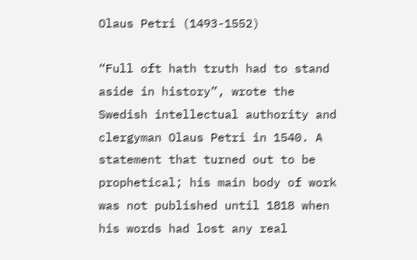Olaus Petri (1493-1552)

“Full oft hath truth had to stand aside in history”, wrote the Swedish intellectual authority and clergyman Olaus Petri in 1540. A statement that turned out to be prophetical; his main body of work was not published until 1818 when his words had lost any real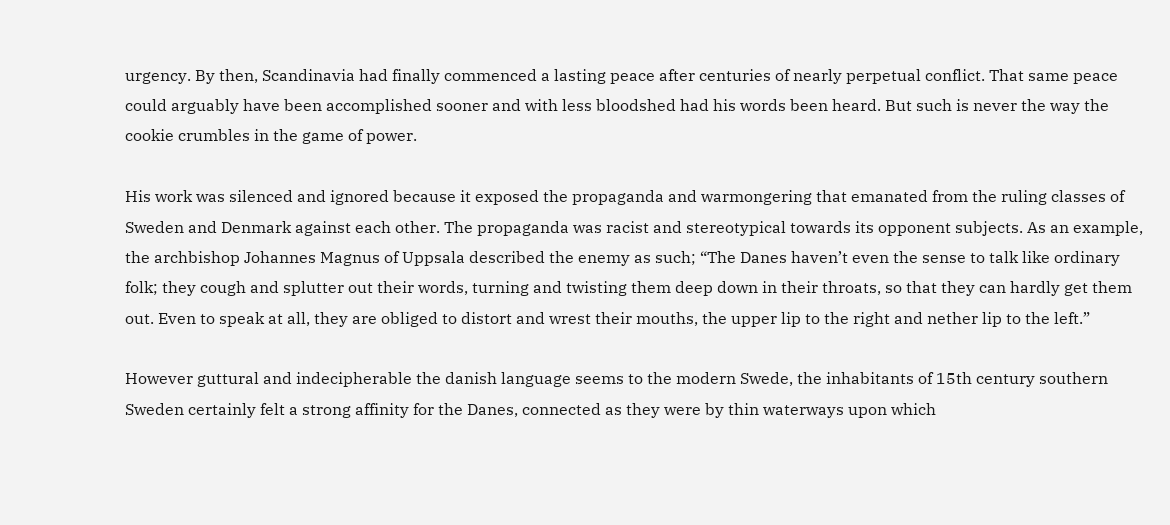urgency. By then, Scandinavia had finally commenced a lasting peace after centuries of nearly perpetual conflict. That same peace could arguably have been accomplished sooner and with less bloodshed had his words been heard. But such is never the way the cookie crumbles in the game of power.

His work was silenced and ignored because it exposed the propaganda and warmongering that emanated from the ruling classes of Sweden and Denmark against each other. The propaganda was racist and stereotypical towards its opponent subjects. As an example, the archbishop Johannes Magnus of Uppsala described the enemy as such; “The Danes haven’t even the sense to talk like ordinary folk; they cough and splutter out their words, turning and twisting them deep down in their throats, so that they can hardly get them out. Even to speak at all, they are obliged to distort and wrest their mouths, the upper lip to the right and nether lip to the left.”

However guttural and indecipherable the danish language seems to the modern Swede, the inhabitants of 15th century southern Sweden certainly felt a strong affinity for the Danes, connected as they were by thin waterways upon which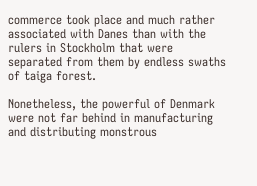commerce took place and much rather associated with Danes than with the rulers in Stockholm that were separated from them by endless swaths of taiga forest.

Nonetheless, the powerful of Denmark were not far behind in manufacturing and distributing monstrous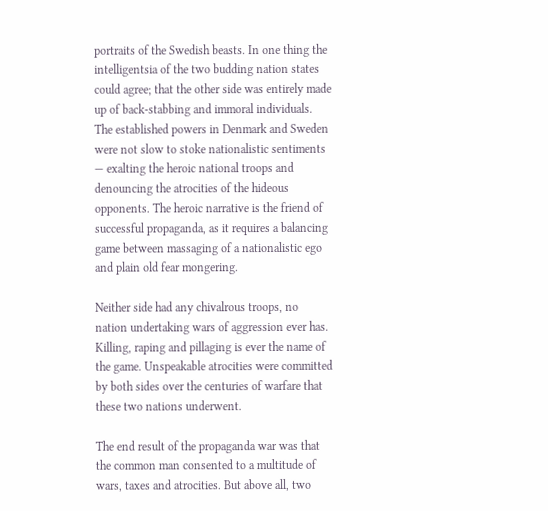portraits of the Swedish beasts. In one thing the intelligentsia of the two budding nation states could agree; that the other side was entirely made up of back-stabbing and immoral individuals. The established powers in Denmark and Sweden were not slow to stoke nationalistic sentiments — exalting the heroic national troops and denouncing the atrocities of the hideous opponents. The heroic narrative is the friend of successful propaganda, as it requires a balancing game between massaging of a nationalistic ego and plain old fear mongering.

Neither side had any chivalrous troops, no nation undertaking wars of aggression ever has. Killing, raping and pillaging is ever the name of the game. Unspeakable atrocities were committed by both sides over the centuries of warfare that these two nations underwent.

The end result of the propaganda war was that the common man consented to a multitude of wars, taxes and atrocities. But above all, two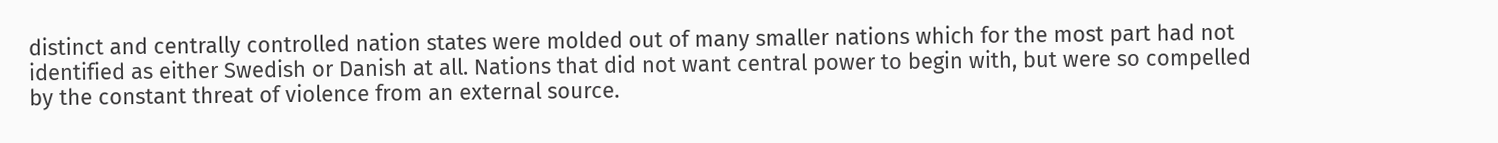distinct and centrally controlled nation states were molded out of many smaller nations which for the most part had not identified as either Swedish or Danish at all. Nations that did not want central power to begin with, but were so compelled by the constant threat of violence from an external source.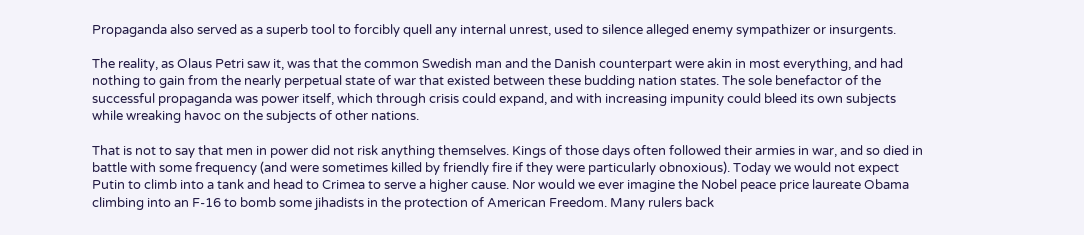Propaganda also served as a superb tool to forcibly quell any internal unrest, used to silence alleged enemy sympathizer or insurgents.

The reality, as Olaus Petri saw it, was that the common Swedish man and the Danish counterpart were akin in most everything, and had nothing to gain from the nearly perpetual state of war that existed between these budding nation states. The sole benefactor of the successful propaganda was power itself, which through crisis could expand, and with increasing impunity could bleed its own subjects while wreaking havoc on the subjects of other nations.

That is not to say that men in power did not risk anything themselves. Kings of those days often followed their armies in war, and so died in battle with some frequency (and were sometimes killed by friendly fire if they were particularly obnoxious). Today we would not expect Putin to climb into a tank and head to Crimea to serve a higher cause. Nor would we ever imagine the Nobel peace price laureate Obama climbing into an F-16 to bomb some jihadists in the protection of American Freedom. Many rulers back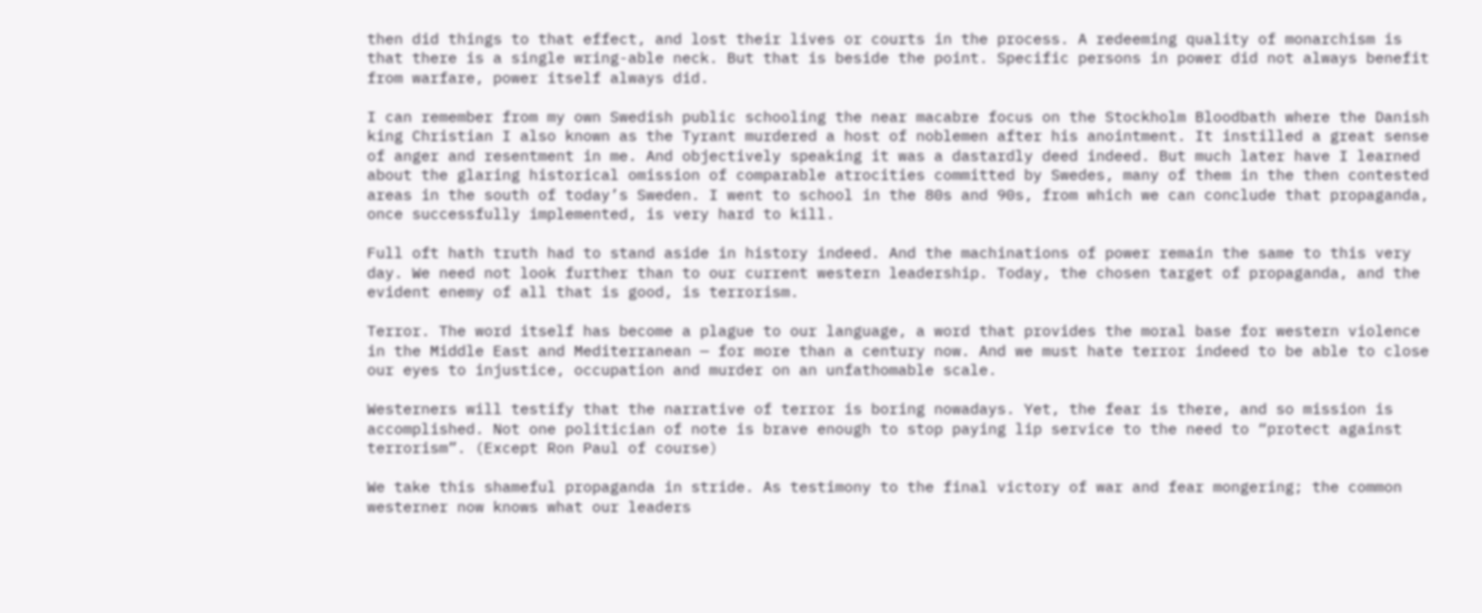then did things to that effect, and lost their lives or courts in the process. A redeeming quality of monarchism is that there is a single wring-able neck. But that is beside the point. Specific persons in power did not always benefit from warfare, power itself always did.

I can remember from my own Swedish public schooling the near macabre focus on the Stockholm Bloodbath where the Danish king Christian I also known as the Tyrant murdered a host of noblemen after his anointment. It instilled a great sense of anger and resentment in me. And objectively speaking it was a dastardly deed indeed. But much later have I learned about the glaring historical omission of comparable atrocities committed by Swedes, many of them in the then contested areas in the south of today’s Sweden. I went to school in the 80s and 90s, from which we can conclude that propaganda, once successfully implemented, is very hard to kill.

Full oft hath truth had to stand aside in history indeed. And the machinations of power remain the same to this very day. We need not look further than to our current western leadership. Today, the chosen target of propaganda, and the evident enemy of all that is good, is terrorism.

Terror. The word itself has become a plague to our language, a word that provides the moral base for western violence in the Middle East and Mediterranean — for more than a century now. And we must hate terror indeed to be able to close our eyes to injustice, occupation and murder on an unfathomable scale.

Westerners will testify that the narrative of terror is boring nowadays. Yet, the fear is there, and so mission is accomplished. Not one politician of note is brave enough to stop paying lip service to the need to “protect against terrorism”. (Except Ron Paul of course)

We take this shameful propaganda in stride. As testimony to the final victory of war and fear mongering; the common westerner now knows what our leaders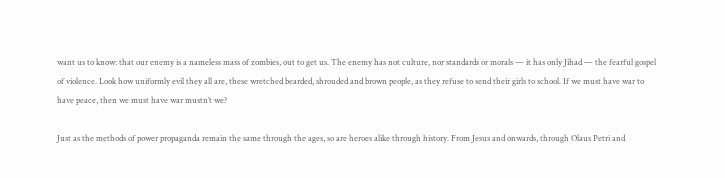want us to know: that our enemy is a nameless mass of zombies, out to get us. The enemy has not culture, nor standards or morals — it has only Jihad — the fearful gospel of violence. Look how uniformly evil they all are, these wretched bearded, shrouded and brown people, as they refuse to send their girls to school. If we must have war to have peace, then we must have war mustn’t we?

Just as the methods of power propaganda remain the same through the ages, so are heroes alike through history. From Jesus and onwards, through Olaus Petri and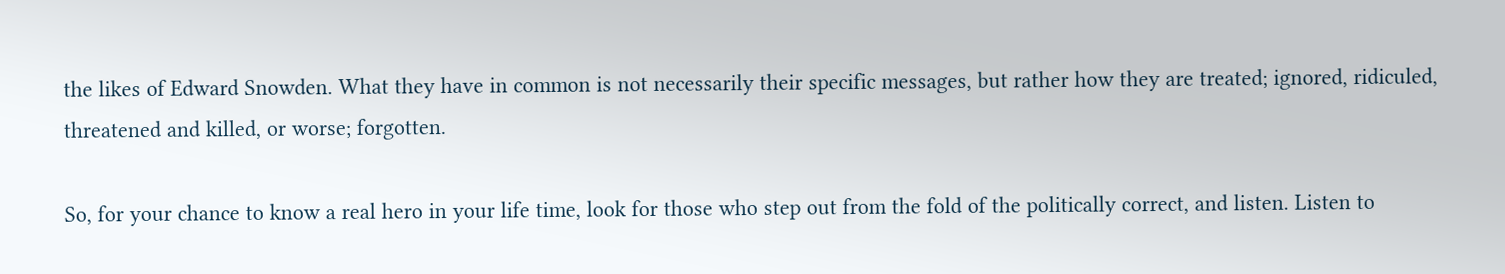the likes of Edward Snowden. What they have in common is not necessarily their specific messages, but rather how they are treated; ignored, ridiculed, threatened and killed, or worse; forgotten.

So, for your chance to know a real hero in your life time, look for those who step out from the fold of the politically correct, and listen. Listen to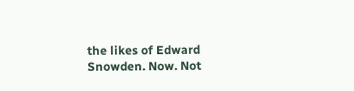the likes of Edward Snowden. Now. Not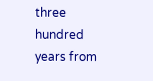three hundred years from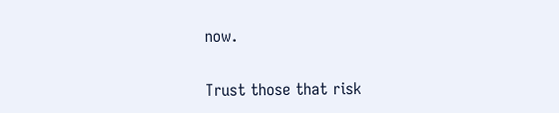now.

Trust those that risk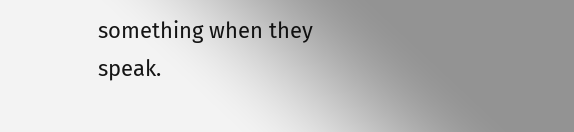something when they speak.